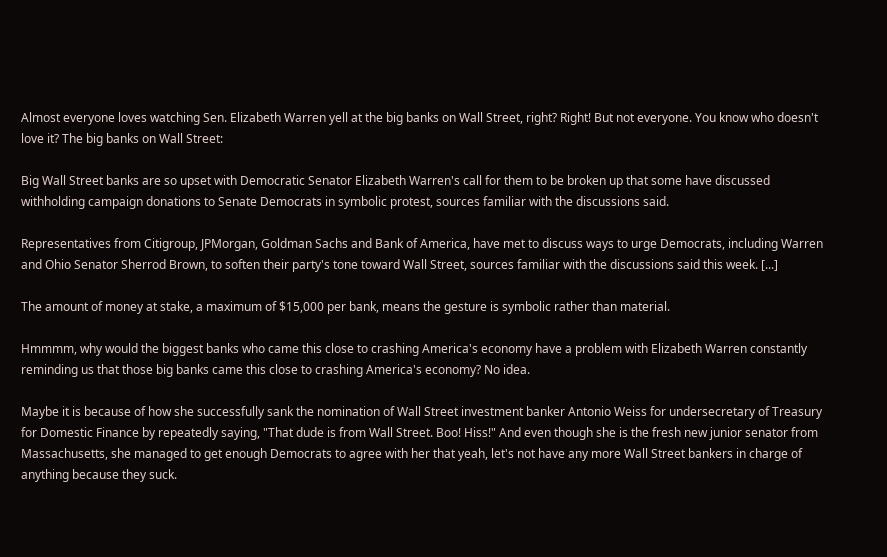Almost everyone loves watching Sen. Elizabeth Warren yell at the big banks on Wall Street, right? Right! But not everyone. You know who doesn't love it? The big banks on Wall Street:

Big Wall Street banks are so upset with Democratic Senator Elizabeth Warren's call for them to be broken up that some have discussed withholding campaign donations to Senate Democrats in symbolic protest, sources familiar with the discussions said.

Representatives from Citigroup, JPMorgan, Goldman Sachs and Bank of America, have met to discuss ways to urge Democrats, including Warren and Ohio Senator Sherrod Brown, to soften their party's tone toward Wall Street, sources familiar with the discussions said this week. [...]

The amount of money at stake, a maximum of $15,000 per bank, means the gesture is symbolic rather than material.

Hmmmm, why would the biggest banks who came this close to crashing America's economy have a problem with Elizabeth Warren constantly reminding us that those big banks came this close to crashing America's economy? No idea.

Maybe it is because of how she successfully sank the nomination of Wall Street investment banker Antonio Weiss for undersecretary of Treasury for Domestic Finance by repeatedly saying, "That dude is from Wall Street. Boo! Hiss!" And even though she is the fresh new junior senator from Massachusetts, she managed to get enough Democrats to agree with her that yeah, let's not have any more Wall Street bankers in charge of anything because they suck.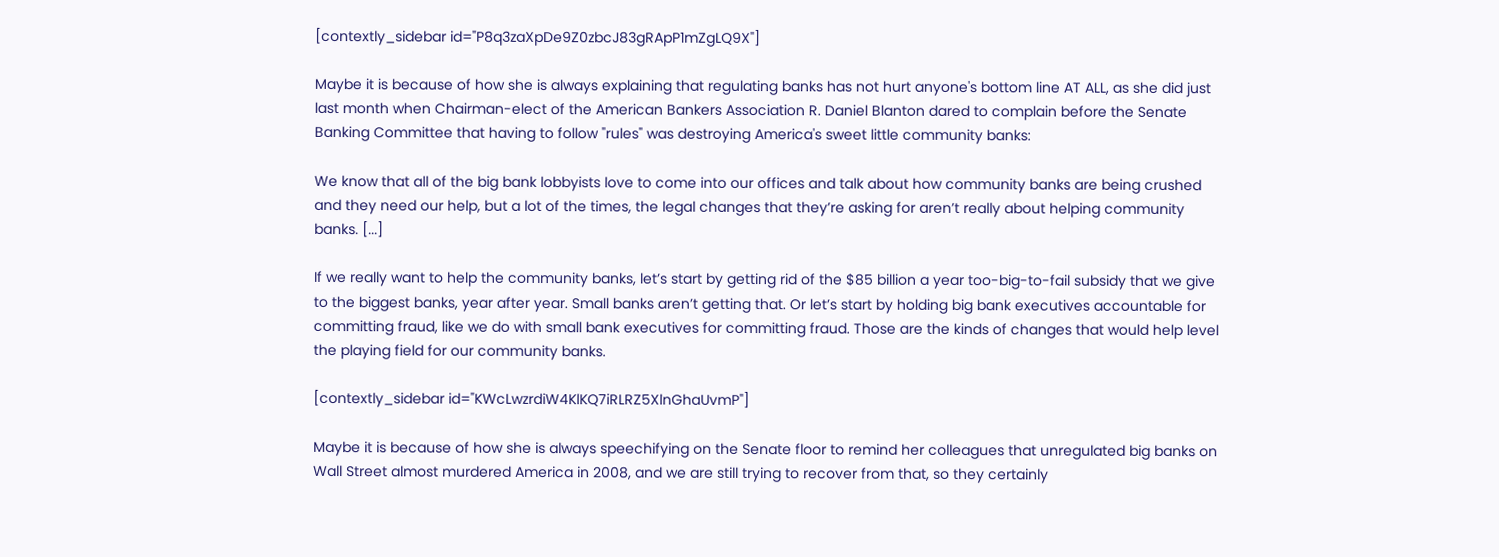[contextly_sidebar id="P8q3zaXpDe9Z0zbcJ83gRApP1mZgLQ9X"]

Maybe it is because of how she is always explaining that regulating banks has not hurt anyone's bottom line AT ALL, as she did just last month when Chairman-elect of the American Bankers Association R. Daniel Blanton dared to complain before the Senate Banking Committee that having to follow "rules" was destroying America's sweet little community banks:

We know that all of the big bank lobbyists love to come into our offices and talk about how community banks are being crushed and they need our help, but a lot of the times, the legal changes that they’re asking for aren’t really about helping community banks. [...]

If we really want to help the community banks, let’s start by getting rid of the $85 billion a year too-big-to-fail subsidy that we give to the biggest banks, year after year. Small banks aren’t getting that. Or let’s start by holding big bank executives accountable for committing fraud, like we do with small bank executives for committing fraud. Those are the kinds of changes that would help level the playing field for our community banks.

[contextly_sidebar id="KWcLwzrdiW4KlKQ7iRLRZ5XlnGhaUvmP"]

Maybe it is because of how she is always speechifying on the Senate floor to remind her colleagues that unregulated big banks on Wall Street almost murdered America in 2008, and we are still trying to recover from that, so they certainly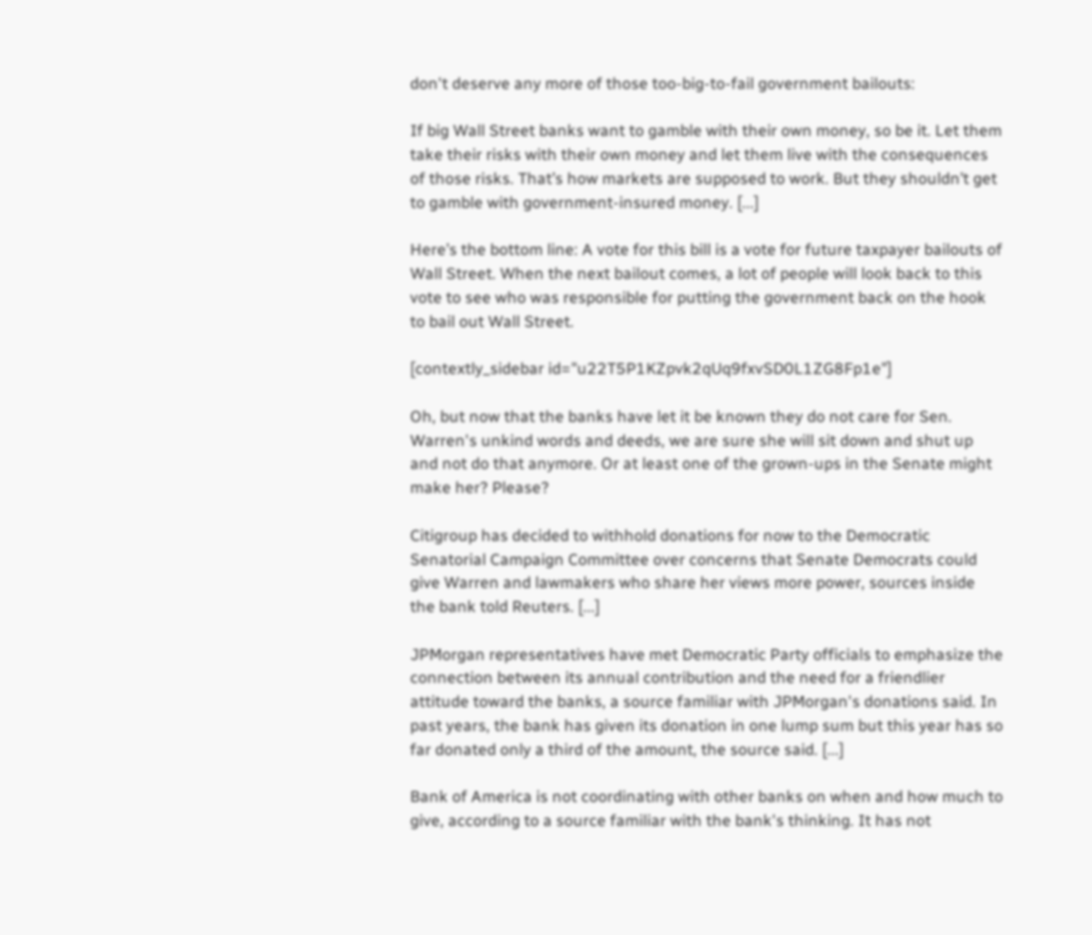don't deserve any more of those too-big-to-fail government bailouts:

If big Wall Street banks want to gamble with their own money, so be it. Let them take their risks with their own money and let them live with the consequences of those risks. That’s how markets are supposed to work. But they shouldn’t get to gamble with government-insured money. [...]

Here’s the bottom line: A vote for this bill is a vote for future taxpayer bailouts of Wall Street. When the next bailout comes, a lot of people will look back to this vote to see who was responsible for putting the government back on the hook to bail out Wall Street.

[contextly_sidebar id="u22T5P1KZpvk2qUq9fxvSD0L1ZG8Fp1e"]

Oh, but now that the banks have let it be known they do not care for Sen. Warren's unkind words and deeds, we are sure she will sit down and shut up and not do that anymore. Or at least one of the grown-ups in the Senate might make her? Please?

Citigroup has decided to withhold donations for now to the Democratic Senatorial Campaign Committee over concerns that Senate Democrats could give Warren and lawmakers who share her views more power, sources inside the bank told Reuters. [...]

JPMorgan representatives have met Democratic Party officials to emphasize the connection between its annual contribution and the need for a friendlier attitude toward the banks, a source familiar with JPMorgan's donations said. In past years, the bank has given its donation in one lump sum but this year has so far donated only a third of the amount, the source said. [...]

Bank of America is not coordinating with other banks on when and how much to give, according to a source familiar with the bank's thinking. It has not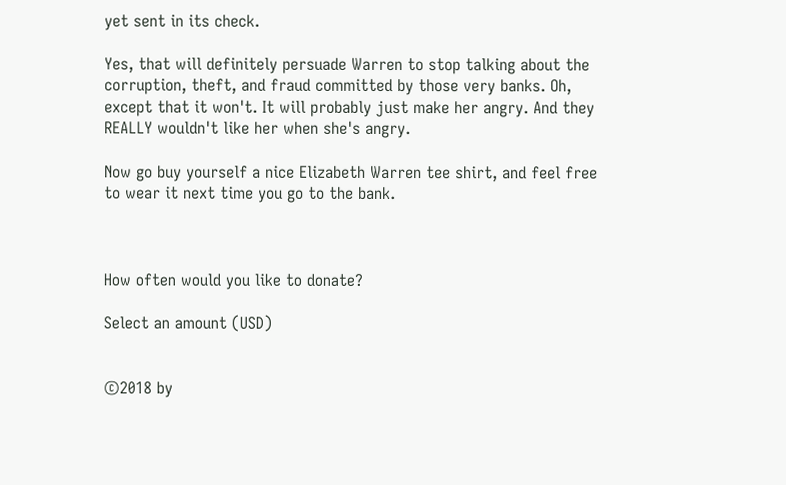yet sent in its check.

Yes, that will definitely persuade Warren to stop talking about the corruption, theft, and fraud committed by those very banks. Oh, except that it won't. It will probably just make her angry. And they REALLY wouldn't like her when she's angry.

Now go buy yourself a nice Elizabeth Warren tee shirt, and feel free to wear it next time you go to the bank.



How often would you like to donate?

Select an amount (USD)


©2018 by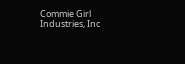Commie Girl Industries, Inc